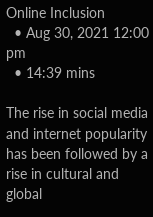Online Inclusion
  • Aug 30, 2021 12:00 pm
  • 14:39 mins

The rise in social media and internet popularity has been followed by a rise in cultural and global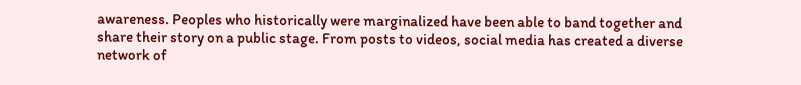awareness. Peoples who historically were marginalized have been able to band together and share their story on a public stage. From posts to videos, social media has created a diverse network of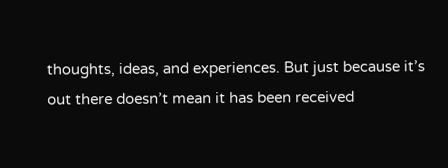thoughts, ideas, and experiences. But just because it’s out there doesn’t mean it has been received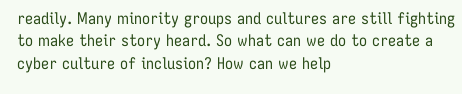readily. Many minority groups and cultures are still fighting to make their story heard. So what can we do to create a cyber culture of inclusion? How can we help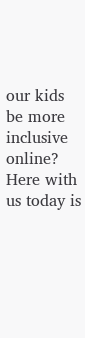our kids be more inclusive online? Here with us today is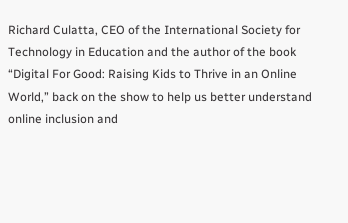Richard Culatta, CEO of the International Society for Technology in Education and the author of the book “Digital For Good: Raising Kids to Thrive in an Online World,” back on the show to help us better understand online inclusion and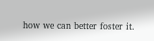how we can better foster it.